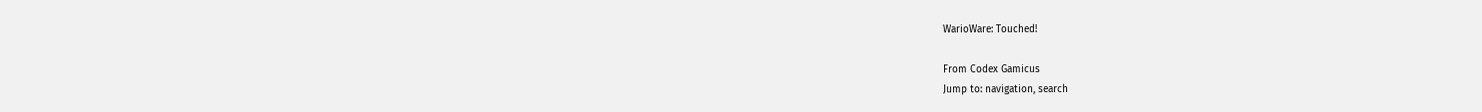WarioWare: Touched!

From Codex Gamicus
Jump to: navigation, search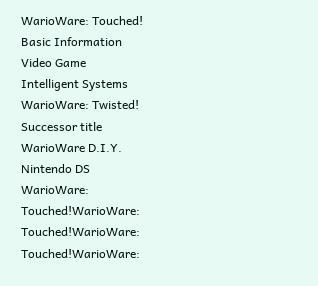WarioWare: Touched!
Basic Information
Video Game
Intelligent Systems
WarioWare: Twisted!
Successor title
WarioWare D.I.Y.
Nintendo DS
WarioWare: Touched!WarioWare: Touched!WarioWare: Touched!WarioWare: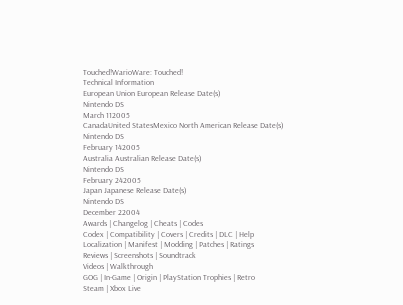Touched!WarioWare: Touched!
Technical Information
European Union European Release Date(s)
Nintendo DS
March 112005
CanadaUnited StatesMexico North American Release Date(s)
Nintendo DS
February 142005
Australia Australian Release Date(s)
Nintendo DS
February 242005
Japan Japanese Release Date(s)
Nintendo DS
December 22004
Awards | Changelog | Cheats | Codes
Codex | Compatibility | Covers | Credits | DLC | Help
Localization | Manifest | Modding | Patches | Ratings
Reviews | Screenshots | Soundtrack
Videos | Walkthrough
GOG | In-Game | Origin | PlayStation Trophies | Retro
Steam | Xbox Live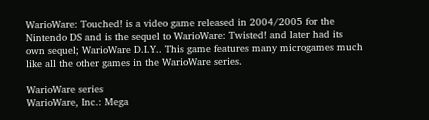WarioWare: Touched! is a video game released in 2004/2005 for the Nintendo DS and is the sequel to WarioWare: Twisted! and later had its own sequel; WarioWare D.I.Y.. This game features many microgames much like all the other games in the WarioWare series.

WarioWare series
WarioWare, Inc.: Mega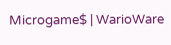Microgame$ | WarioWare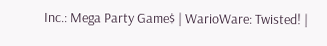Inc.: Mega Party Game$ | WarioWare: Twisted! |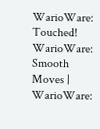WarioWare: Touched!
WarioWare: Smooth Moves | WarioWare: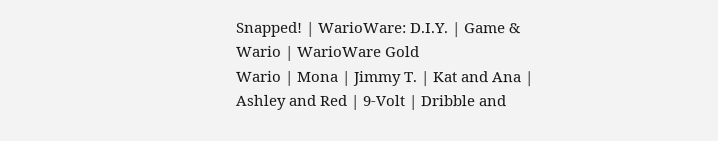Snapped! | WarioWare: D.I.Y. | Game & Wario | WarioWare Gold
Wario | Mona | Jimmy T. | Kat and Ana | Ashley and Red | 9-Volt | Dribble and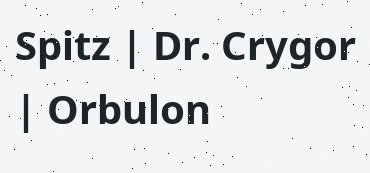Spitz | Dr. Crygor | Orbulon